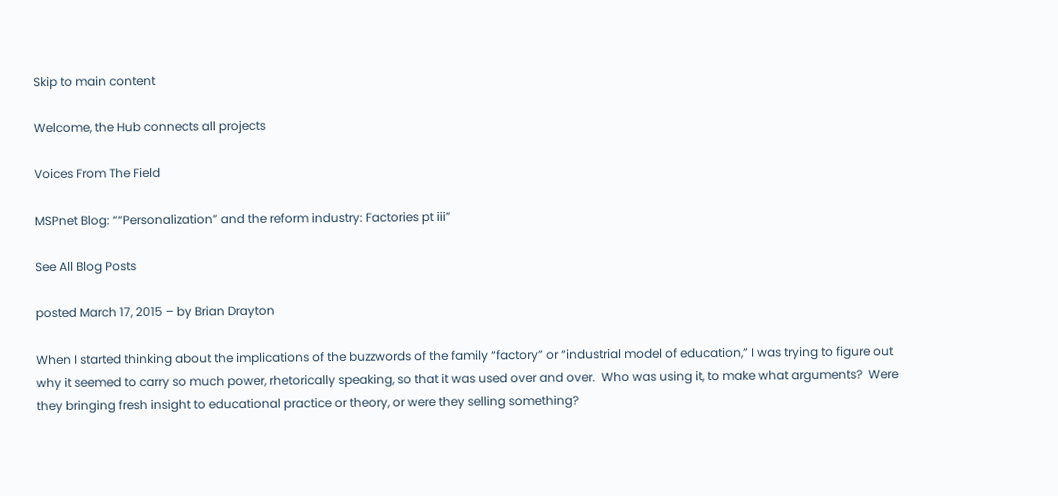Skip to main content

Welcome, the Hub connects all projects

Voices From The Field

MSPnet Blog: ““Personalization” and the reform industry: Factories pt iii”

See All Blog Posts

posted March 17, 2015 – by Brian Drayton

When I started thinking about the implications of the buzzwords of the family “factory” or “industrial model of education,” I was trying to figure out why it seemed to carry so much power, rhetorically speaking, so that it was used over and over.  Who was using it, to make what arguments?  Were they bringing fresh insight to educational practice or theory, or were they selling something?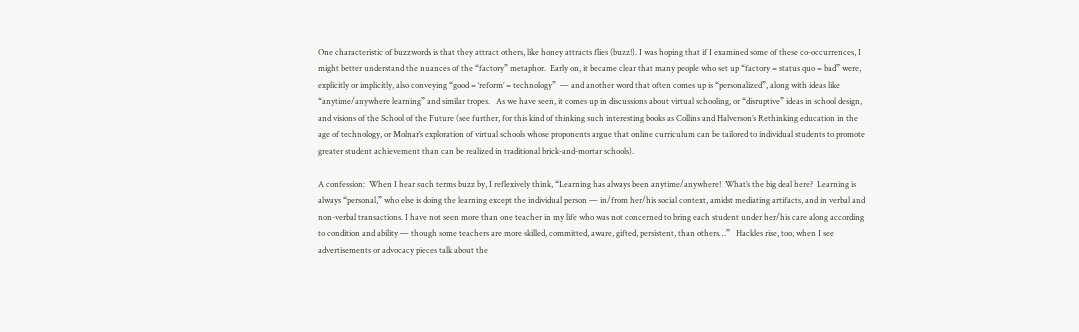One characteristic of buzzwords is that they attract others, like honey attracts flies (buzz!). I was hoping that if I examined some of these co-occurrences, I might better understand the nuances of the “factory” metaphor.  Early on, it became clear that many people who set up “factory = status quo = bad” were, explicitly or implicitly, also conveying “good = ‘reform’ = technology”  — and another word that often comes up is “personalized”, along with ideas like “anytime/anywhere learning” and similar tropes.   As we have seen, it comes up in discussions about virtual schooling, or “disruptive” ideas in school design, and visions of the School of the Future (see further, for this kind of thinking such interesting books as Collins and Halverson’s Rethinking education in the age of technology, or Molnar’s exploration of virtual schools whose proponents argue that online curriculum can be tailored to individual students to promote greater student achievement than can be realized in traditional brick-and-mortar schools).

A confession:  When I hear such terms buzz by, I reflexively think, “Learning has always been anytime/anywhere!  What’s the big deal here?  Learning is always “personal,” who else is doing the learning except the individual person — in/from her/his social context, amidst mediating artifacts, and in verbal and non-verbal transactions. I have not seen more than one teacher in my life who was not concerned to bring each student under her/his care along according to condition and ability — though some teachers are more skilled, committed, aware, gifted, persistent, than others…”   Hackles rise, too, when I see advertisements or advocacy pieces talk about the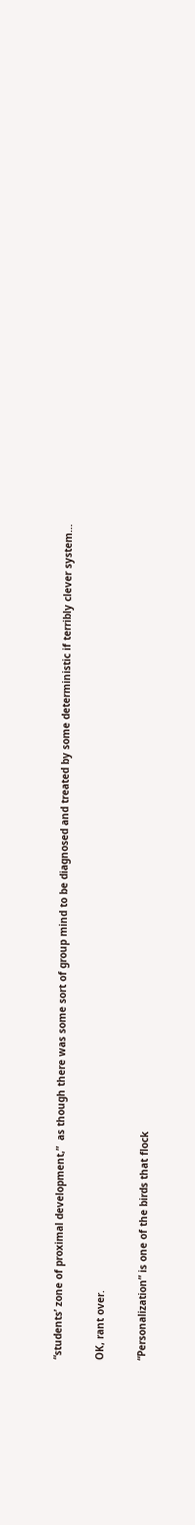“students’ zone of proximal development,”  as though there was some sort of group mind to be diagnosed and treated by some deterministic if terribly clever system…

OK, rant over.

“Personalization” is one of the birds that flock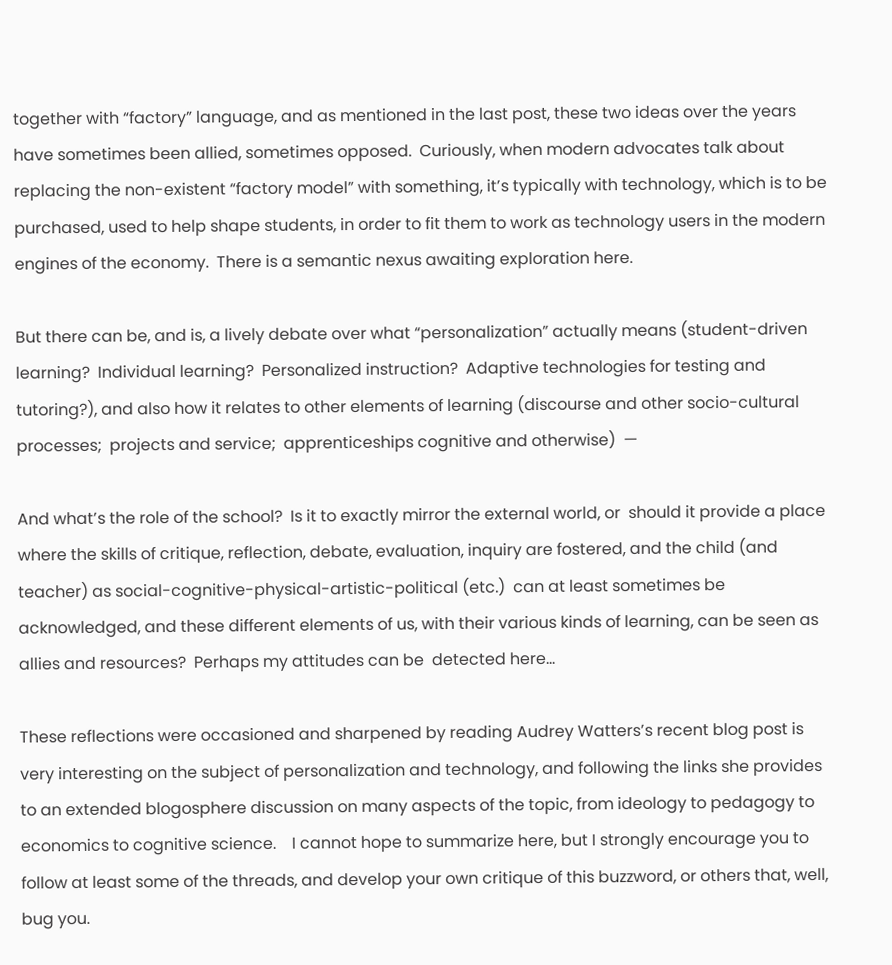together with “factory” language, and as mentioned in the last post, these two ideas over the years have sometimes been allied, sometimes opposed.  Curiously, when modern advocates talk about replacing the non-existent “factory model” with something, it’s typically with technology, which is to be purchased, used to help shape students, in order to fit them to work as technology users in the modern engines of the economy.  There is a semantic nexus awaiting exploration here.

But there can be, and is, a lively debate over what “personalization” actually means (student-driven learning?  Individual learning?  Personalized instruction?  Adaptive technologies for testing and tutoring?), and also how it relates to other elements of learning (discourse and other socio-cultural processes;  projects and service;  apprenticeships cognitive and otherwise)  —

And what’s the role of the school?  Is it to exactly mirror the external world, or  should it provide a place where the skills of critique, reflection, debate, evaluation, inquiry are fostered, and the child (and teacher) as social-cognitive-physical-artistic-political (etc.)  can at least sometimes be acknowledged, and these different elements of us, with their various kinds of learning, can be seen as allies and resources?  Perhaps my attitudes can be  detected here…

These reflections were occasioned and sharpened by reading Audrey Watters’s recent blog post is very interesting on the subject of personalization and technology, and following the links she provides to an extended blogosphere discussion on many aspects of the topic, from ideology to pedagogy to economics to cognitive science.    I cannot hope to summarize here, but I strongly encourage you to follow at least some of the threads, and develop your own critique of this buzzword, or others that, well, bug you.